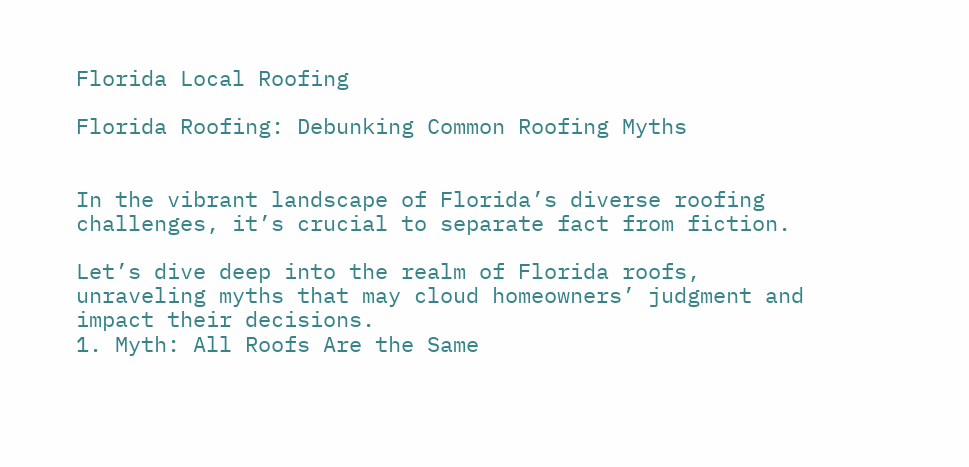Florida Local Roofing

Florida Roofing: Debunking Common Roofing Myths


In the vibrant landscape of Florida’s diverse roofing challenges, it’s crucial to separate fact from fiction.

Let’s dive deep into the realm of Florida roofs, unraveling myths that may cloud homeowners’ judgment and impact their decisions.
1. Myth: All Roofs Are the Same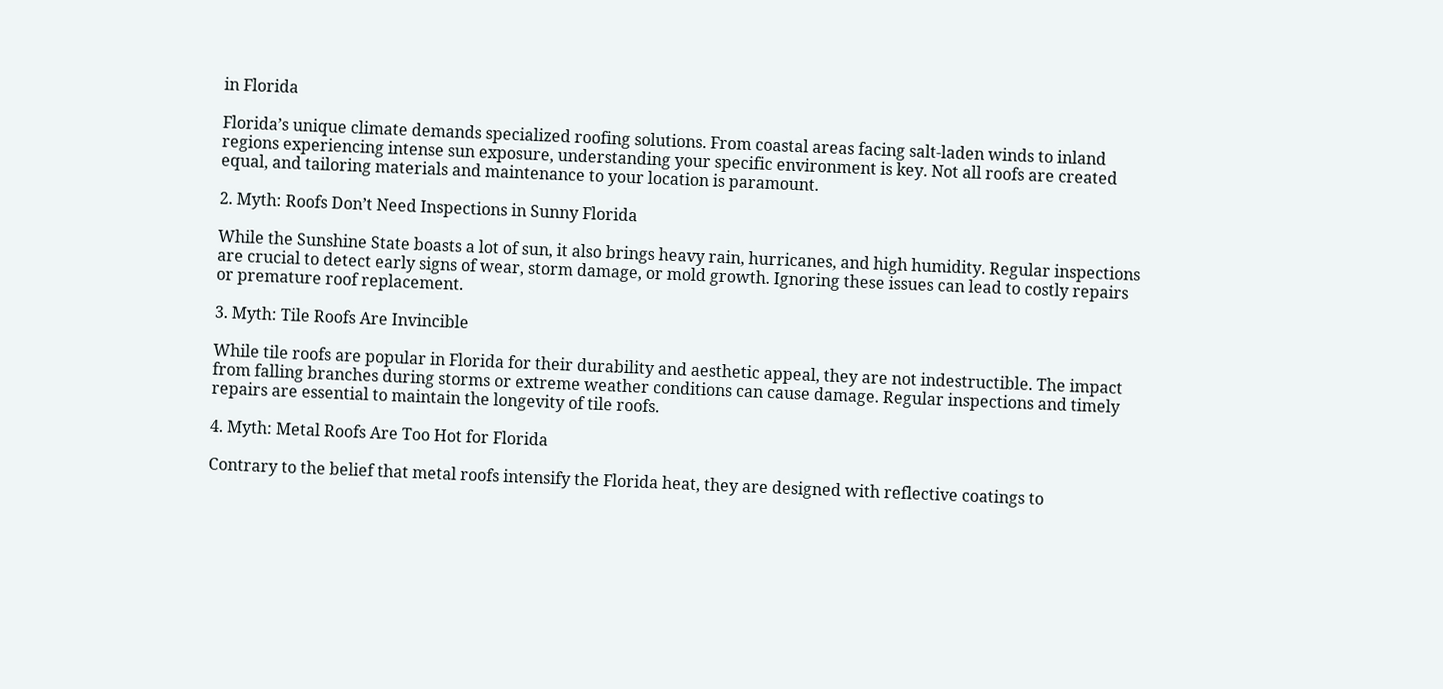in Florida

Florida’s unique climate demands specialized roofing solutions. From coastal areas facing salt-laden winds to inland regions experiencing intense sun exposure, understanding your specific environment is key. Not all roofs are created equal, and tailoring materials and maintenance to your location is paramount.

2. Myth: Roofs Don’t Need Inspections in Sunny Florida

While the Sunshine State boasts a lot of sun, it also brings heavy rain, hurricanes, and high humidity. Regular inspections are crucial to detect early signs of wear, storm damage, or mold growth. Ignoring these issues can lead to costly repairs or premature roof replacement.

3. Myth: Tile Roofs Are Invincible

While tile roofs are popular in Florida for their durability and aesthetic appeal, they are not indestructible. The impact from falling branches during storms or extreme weather conditions can cause damage. Regular inspections and timely repairs are essential to maintain the longevity of tile roofs.

4. Myth: Metal Roofs Are Too Hot for Florida

Contrary to the belief that metal roofs intensify the Florida heat, they are designed with reflective coatings to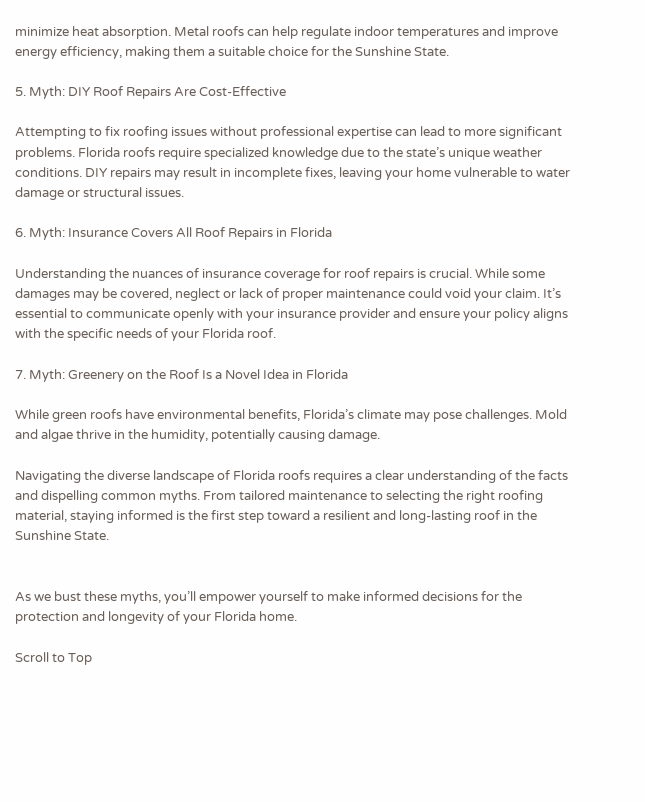minimize heat absorption. Metal roofs can help regulate indoor temperatures and improve energy efficiency, making them a suitable choice for the Sunshine State.

5. Myth: DIY Roof Repairs Are Cost-Effective

Attempting to fix roofing issues without professional expertise can lead to more significant problems. Florida roofs require specialized knowledge due to the state’s unique weather conditions. DIY repairs may result in incomplete fixes, leaving your home vulnerable to water damage or structural issues.

6. Myth: Insurance Covers All Roof Repairs in Florida

Understanding the nuances of insurance coverage for roof repairs is crucial. While some damages may be covered, neglect or lack of proper maintenance could void your claim. It’s essential to communicate openly with your insurance provider and ensure your policy aligns with the specific needs of your Florida roof.

7. Myth: Greenery on the Roof Is a Novel Idea in Florida

While green roofs have environmental benefits, Florida’s climate may pose challenges. Mold and algae thrive in the humidity, potentially causing damage.

Navigating the diverse landscape of Florida roofs requires a clear understanding of the facts and dispelling common myths. From tailored maintenance to selecting the right roofing material, staying informed is the first step toward a resilient and long-lasting roof in the Sunshine State.


As we bust these myths, you’ll empower yourself to make informed decisions for the protection and longevity of your Florida home.

Scroll to Top